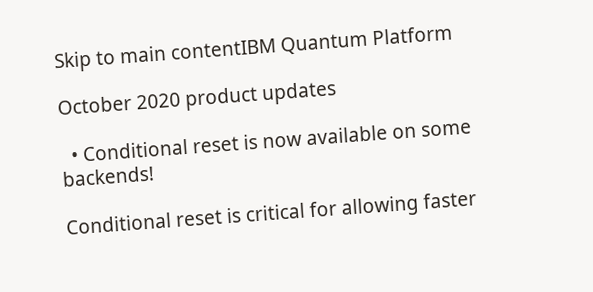Skip to main contentIBM Quantum Platform

October 2020 product updates

  • Conditional reset is now available on some backends!

Conditional reset is critical for allowing faster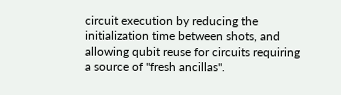circuit execution by reducing the initialization time between shots, and allowing qubit reuse for circuits requiring a source of "fresh ancillas".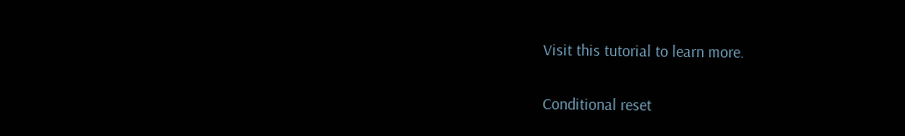Visit this tutorial to learn more.

Conditional reset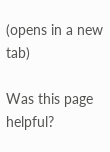(opens in a new tab)

Was this page helpful?